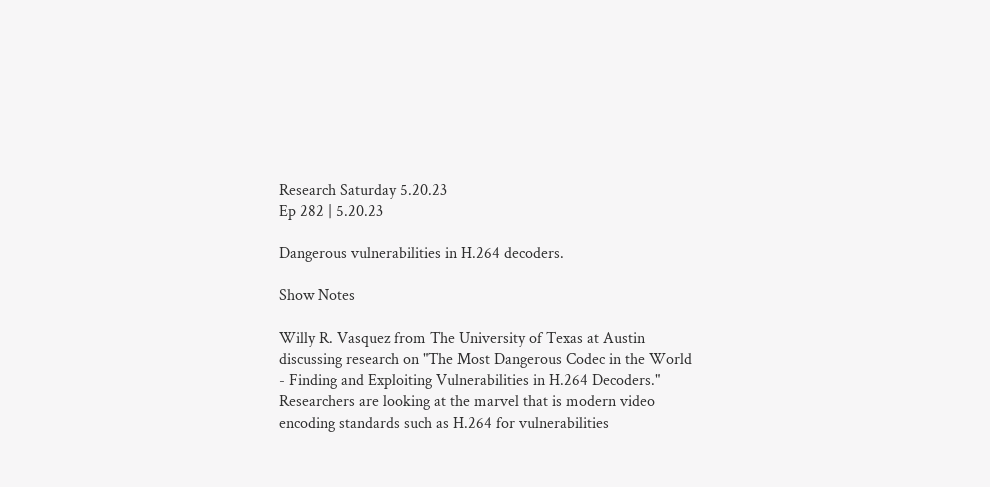Research Saturday 5.20.23
Ep 282 | 5.20.23

Dangerous vulnerabilities in H.264 decoders.

Show Notes

Willy R. Vasquez from The University of Texas at Austin discussing research on "The Most Dangerous Codec in the World - Finding and Exploiting Vulnerabilities in H.264 Decoders." Researchers are looking at the marvel that is modern video encoding standards such as H.264 for vulnerabilities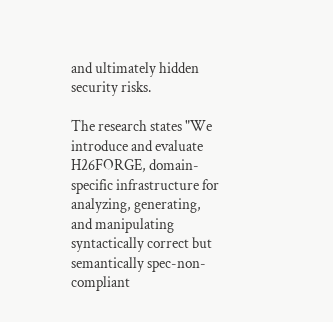and ultimately hidden security risks.

The research states "We introduce and evaluate H26FORGE, domain-specific infrastructure for analyzing, generating, and manipulating syntactically correct but semantically spec-non-compliant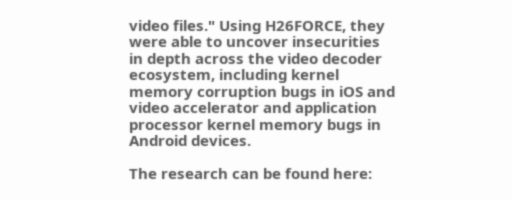video files." Using H26FORCE, they were able to uncover insecurities in depth across the video decoder ecosystem, including kernel memory corruption bugs in iOS and video accelerator and application processor kernel memory bugs in Android devices.

The research can be found here: